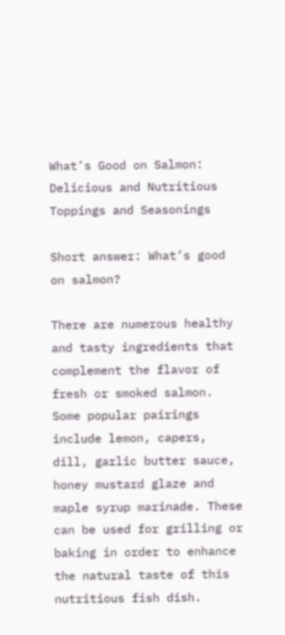What’s Good on Salmon: Delicious and Nutritious Toppings and Seasonings

Short answer: What’s good on salmon?

There are numerous healthy and tasty ingredients that complement the flavor of fresh or smoked salmon. Some popular pairings include lemon, capers, dill, garlic butter sauce, honey mustard glaze and maple syrup marinade. These can be used for grilling or baking in order to enhance the natural taste of this nutritious fish dish.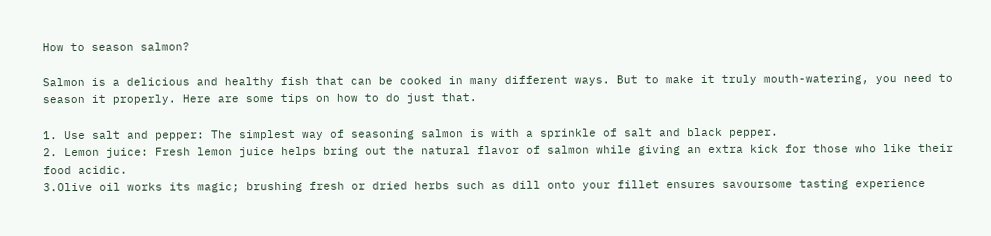How to season salmon?

Salmon is a delicious and healthy fish that can be cooked in many different ways. But to make it truly mouth-watering, you need to season it properly. Here are some tips on how to do just that.

1. Use salt and pepper: The simplest way of seasoning salmon is with a sprinkle of salt and black pepper.
2. Lemon juice: Fresh lemon juice helps bring out the natural flavor of salmon while giving an extra kick for those who like their food acidic.
3.Olive oil works its magic; brushing fresh or dried herbs such as dill onto your fillet ensures savoursome tasting experience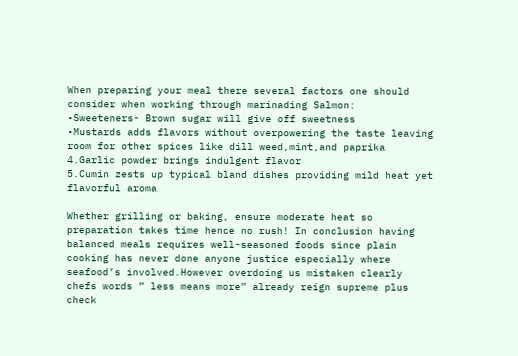When preparing your meal there several factors one should consider when working through marinading Salmon:
•Sweeteners- Brown sugar will give off sweetness
•Mustards adds flavors without overpowering the taste leaving room for other spices like dill weed,mint,and paprika
4.Garlic powder brings indulgent flavor
5.Cumin zests up typical bland dishes providing mild heat yet flavorful aroma

Whether grilling or baking, ensure moderate heat so preparation takes time hence no rush! In conclusion having balanced meals requires well-seasoned foods since plain cooking has never done anyone justice especially where seafood’s involved.However overdoing us mistaken clearly chefs words ” less means more” already reign supreme plus check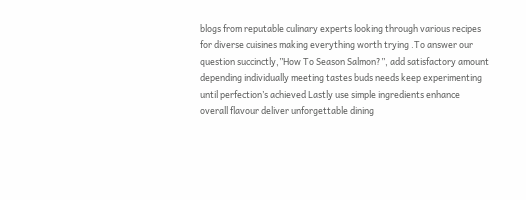blogs from reputable culinary experts looking through various recipes for diverse cuisines making everything worth trying .To answer our question succinctly,”How To Season Salmon?”, add satisfactory amount depending individually meeting tastes buds needs keep experimenting until perfection’s achieved Lastly use simple ingredients enhance overall flavour deliver unforgettable dining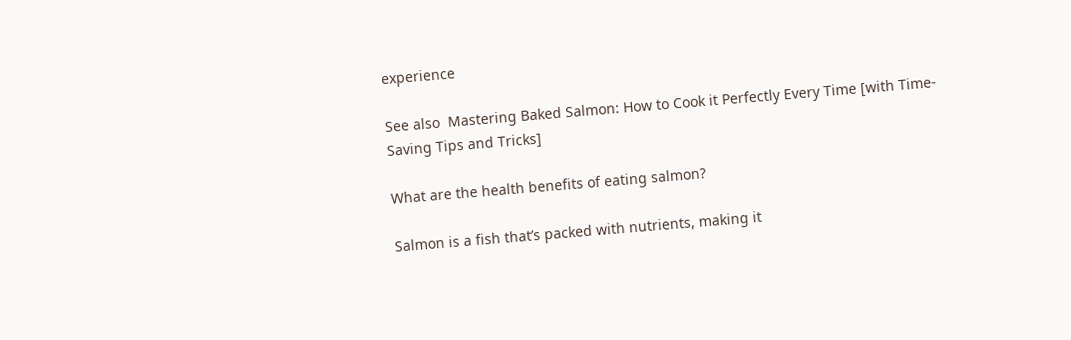experience

See also  Mastering Baked Salmon: How to Cook it Perfectly Every Time [with Time-Saving Tips and Tricks]

What are the health benefits of eating salmon?

Salmon is a fish that’s packed with nutrients, making it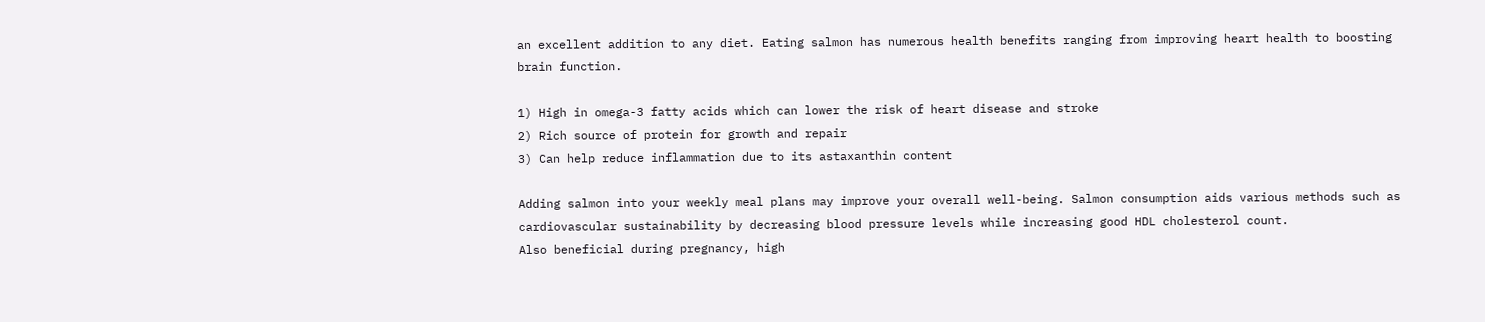an excellent addition to any diet. Eating salmon has numerous health benefits ranging from improving heart health to boosting brain function.

1) High in omega-3 fatty acids which can lower the risk of heart disease and stroke
2) Rich source of protein for growth and repair
3) Can help reduce inflammation due to its astaxanthin content

Adding salmon into your weekly meal plans may improve your overall well-being. Salmon consumption aids various methods such as cardiovascular sustainability by decreasing blood pressure levels while increasing good HDL cholesterol count.
Also beneficial during pregnancy, high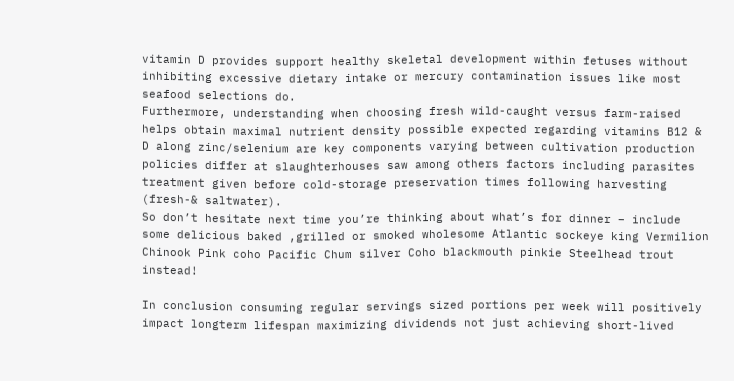vitamin D provides support healthy skeletal development within fetuses without inhibiting excessive dietary intake or mercury contamination issues like most seafood selections do.
Furthermore, understanding when choosing fresh wild-caught versus farm-raised helps obtain maximal nutrient density possible expected regarding vitamins B12 & D along zinc/selenium are key components varying between cultivation production policies differ at slaughterhouses saw among others factors including parasites treatment given before cold-storage preservation times following harvesting (fresh-& saltwater).
So don’t hesitate next time you’re thinking about what’s for dinner – include some delicious baked ,grilled or smoked wholesome Atlantic sockeye king Vermilion Chinook Pink coho Pacific Chum silver Coho blackmouth pinkie Steelhead trout instead!

In conclusion consuming regular servings sized portions per week will positively impact longterm lifespan maximizing dividends not just achieving short-lived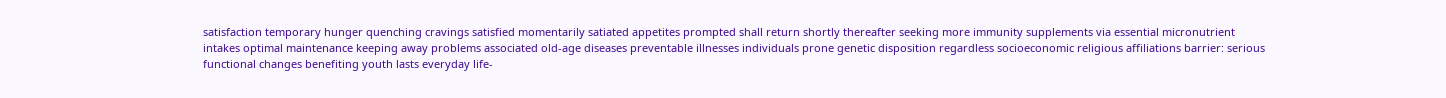satisfaction temporary hunger quenching cravings satisfied momentarily satiated appetites prompted shall return shortly thereafter seeking more immunity supplements via essential micronutrient intakes optimal maintenance keeping away problems associated old-age diseases preventable illnesses individuals prone genetic disposition regardless socioeconomic religious affiliations barrier: serious functional changes benefiting youth lasts everyday life-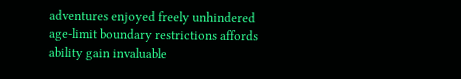adventures enjoyed freely unhindered age-limit boundary restrictions affords ability gain invaluable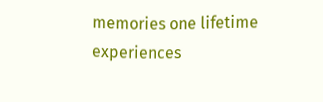memories one lifetime experiences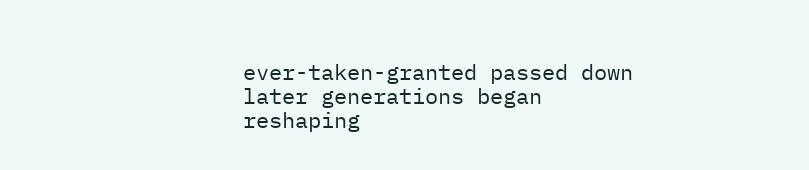ever-taken-granted passed down later generations began reshaping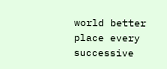world better place every successive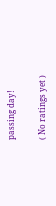passing day!

( No ratings yet )